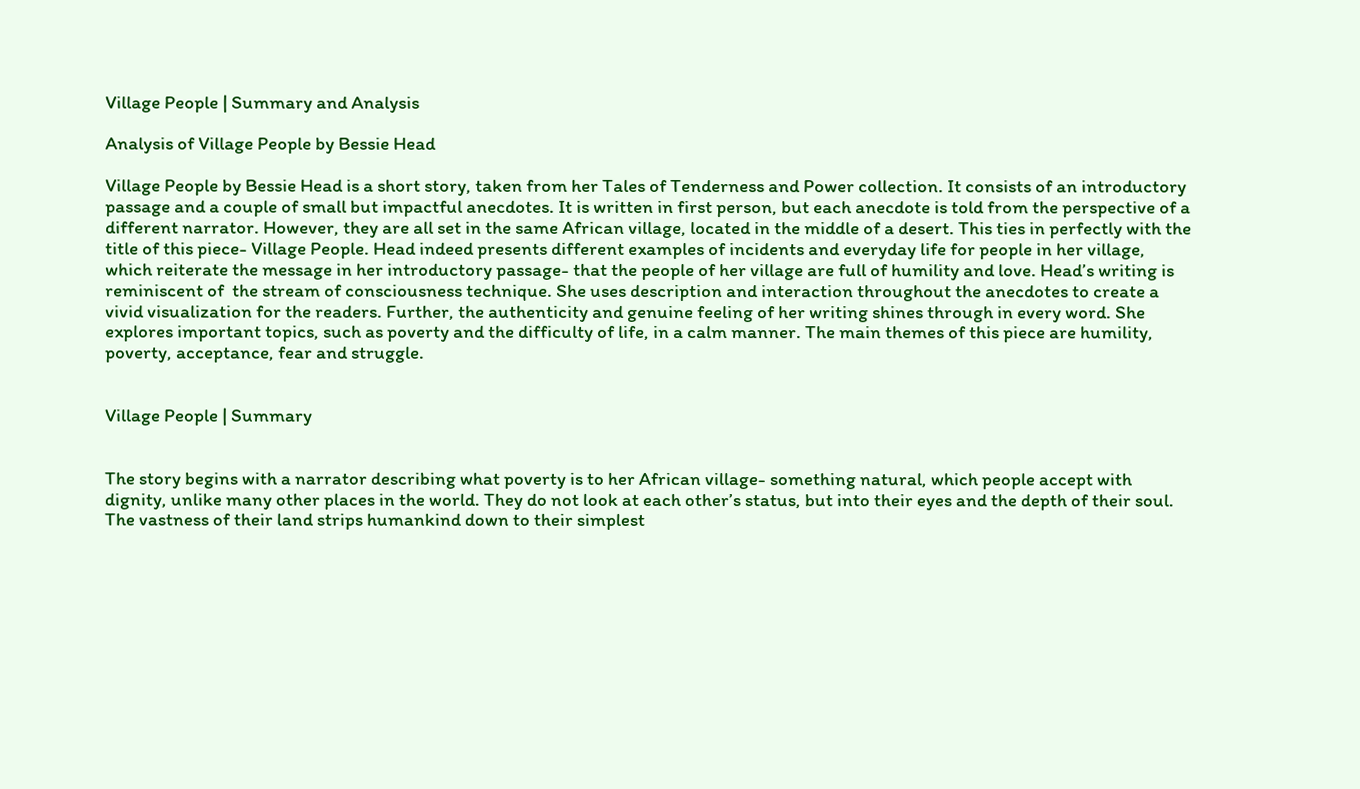Village People | Summary and Analysis

Analysis of Village People by Bessie Head

Village People by Bessie Head is a short story, taken from her Tales of Tenderness and Power collection. It consists of an introductory passage and a couple of small but impactful anecdotes. It is written in first person, but each anecdote is told from the perspective of a different narrator. However, they are all set in the same African village, located in the middle of a desert. This ties in perfectly with the title of this piece- Village People. Head indeed presents different examples of incidents and everyday life for people in her village, which reiterate the message in her introductory passage- that the people of her village are full of humility and love. Head’s writing is reminiscent of  the stream of consciousness technique. She uses description and interaction throughout the anecdotes to create a vivid visualization for the readers. Further, the authenticity and genuine feeling of her writing shines through in every word. She explores important topics, such as poverty and the difficulty of life, in a calm manner. The main themes of this piece are humility, poverty, acceptance, fear and struggle.


Village People | Summary


The story begins with a narrator describing what poverty is to her African village- something natural, which people accept with dignity, unlike many other places in the world. They do not look at each other’s status, but into their eyes and the depth of their soul. The vastness of their land strips humankind down to their simplest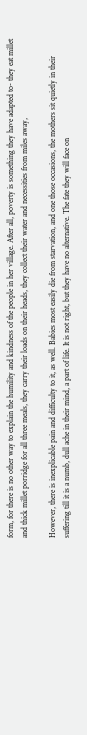form, for there is no other way to explain the humility and kindness of the people in her village. After all, poverty is something they have adapted to- they eat millet and thick millet porridge for all three meals, they carry their loads on their heads, they collect their water and necessities from miles away,

However, there is inexplicable pain and difficulty to it, as well. Babies most easily die from starvation, and one those occasions, the mothers sit quietly in their suffering till it is a numb, dull ache in their mind, a part of life. It is not right, but they have no alternative. The fate they will face on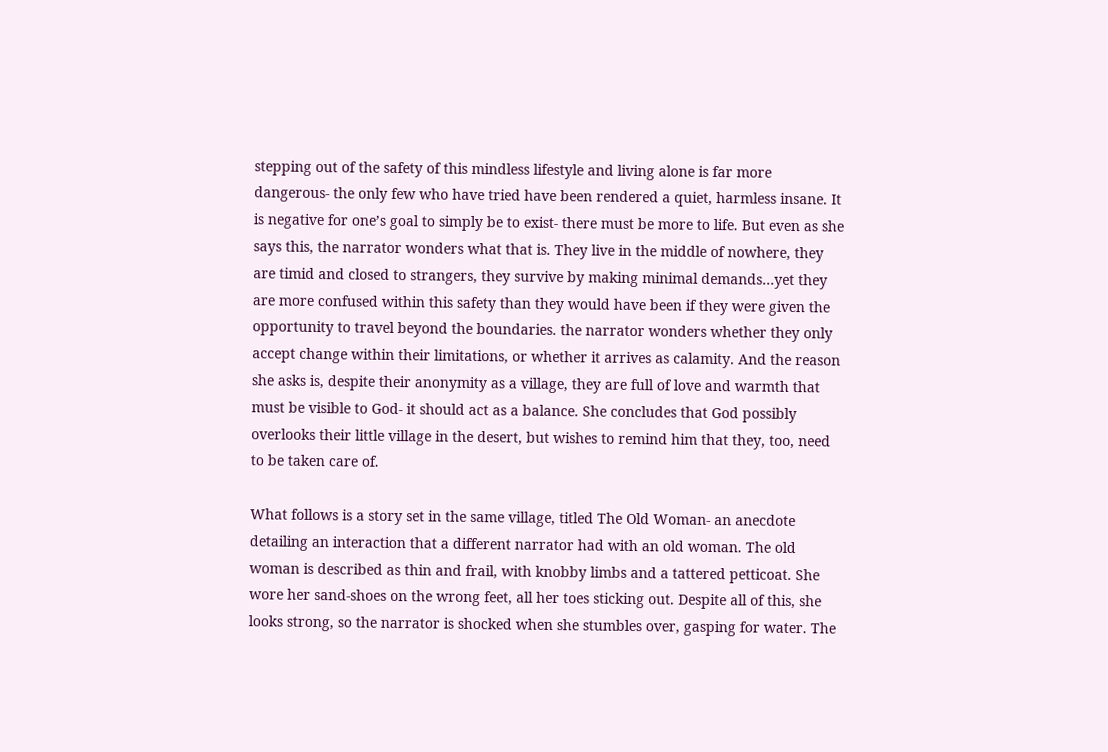stepping out of the safety of this mindless lifestyle and living alone is far more dangerous- the only few who have tried have been rendered a quiet, harmless insane. It is negative for one’s goal to simply be to exist- there must be more to life. But even as she says this, the narrator wonders what that is. They live in the middle of nowhere, they are timid and closed to strangers, they survive by making minimal demands…yet they are more confused within this safety than they would have been if they were given the opportunity to travel beyond the boundaries. the narrator wonders whether they only accept change within their limitations, or whether it arrives as calamity. And the reason she asks is, despite their anonymity as a village, they are full of love and warmth that must be visible to God- it should act as a balance. She concludes that God possibly overlooks their little village in the desert, but wishes to remind him that they, too, need to be taken care of.

What follows is a story set in the same village, titled The Old Woman- an anecdote detailing an interaction that a different narrator had with an old woman. The old woman is described as thin and frail, with knobby limbs and a tattered petticoat. She wore her sand-shoes on the wrong feet, all her toes sticking out. Despite all of this, she looks strong, so the narrator is shocked when she stumbles over, gasping for water. The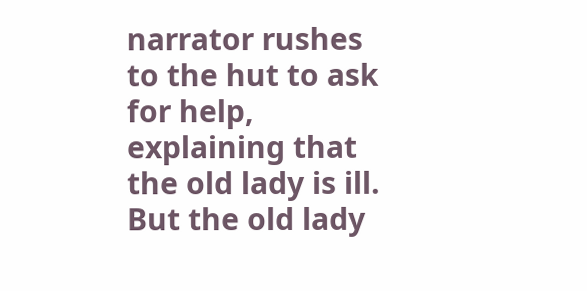narrator rushes to the hut to ask for help, explaining that the old lady is ill. But the old lady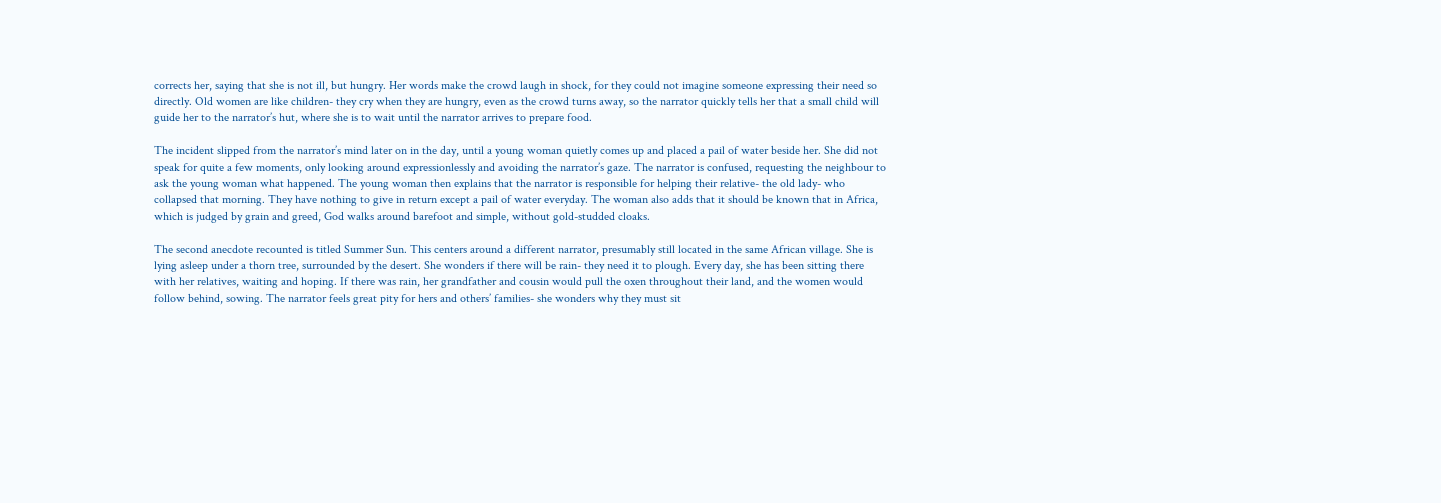corrects her, saying that she is not ill, but hungry. Her words make the crowd laugh in shock, for they could not imagine someone expressing their need so directly. Old women are like children- they cry when they are hungry, even as the crowd turns away, so the narrator quickly tells her that a small child will guide her to the narrator’s hut, where she is to wait until the narrator arrives to prepare food.

The incident slipped from the narrator’s mind later on in the day, until a young woman quietly comes up and placed a pail of water beside her. She did not speak for quite a few moments, only looking around expressionlessly and avoiding the narrator’s gaze. The narrator is confused, requesting the neighbour to ask the young woman what happened. The young woman then explains that the narrator is responsible for helping their relative- the old lady- who collapsed that morning. They have nothing to give in return except a pail of water everyday. The woman also adds that it should be known that in Africa, which is judged by grain and greed, God walks around barefoot and simple, without gold-studded cloaks.

The second anecdote recounted is titled Summer Sun. This centers around a different narrator, presumably still located in the same African village. She is lying asleep under a thorn tree, surrounded by the desert. She wonders if there will be rain- they need it to plough. Every day, she has been sitting there with her relatives, waiting and hoping. If there was rain, her grandfather and cousin would pull the oxen throughout their land, and the women would follow behind, sowing. The narrator feels great pity for hers and others’ families- she wonders why they must sit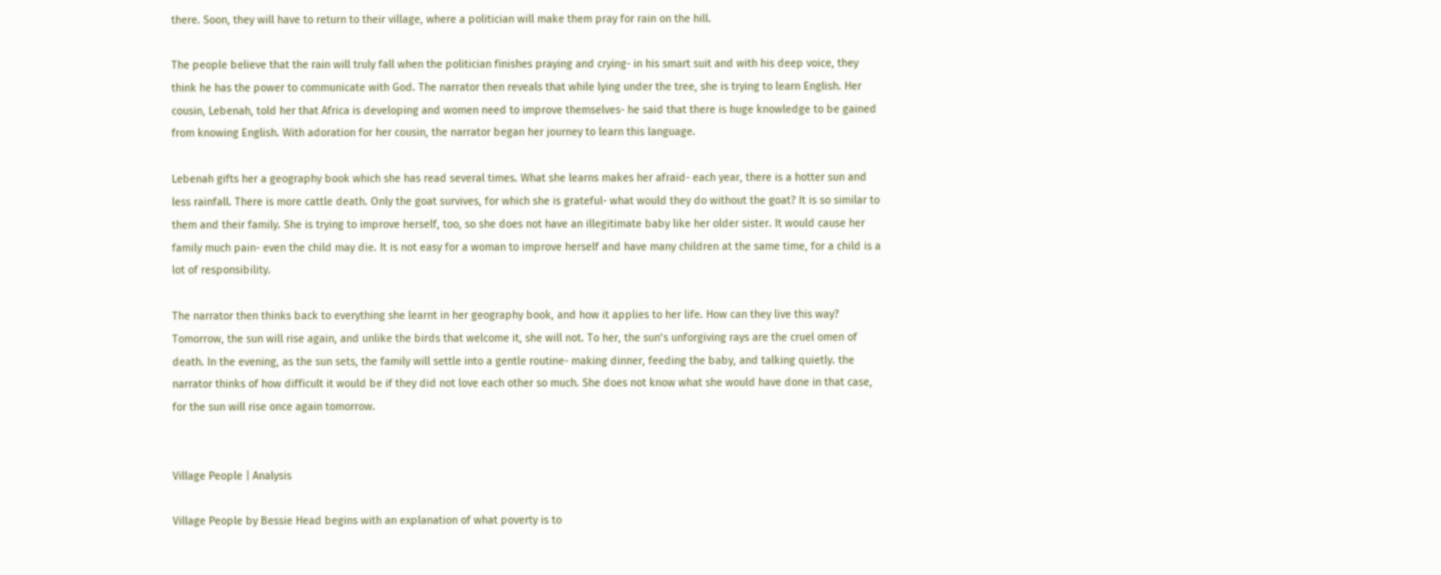there. Soon, they will have to return to their village, where a politician will make them pray for rain on the hill.

The people believe that the rain will truly fall when the politician finishes praying and crying- in his smart suit and with his deep voice, they think he has the power to communicate with God. The narrator then reveals that while lying under the tree, she is trying to learn English. Her cousin, Lebenah, told her that Africa is developing and women need to improve themselves- he said that there is huge knowledge to be gained from knowing English. With adoration for her cousin, the narrator began her journey to learn this language.

Lebenah gifts her a geography book which she has read several times. What she learns makes her afraid- each year, there is a hotter sun and less rainfall. There is more cattle death. Only the goat survives, for which she is grateful- what would they do without the goat? It is so similar to them and their family. She is trying to improve herself, too, so she does not have an illegitimate baby like her older sister. It would cause her family much pain- even the child may die. It is not easy for a woman to improve herself and have many children at the same time, for a child is a lot of responsibility.

The narrator then thinks back to everything she learnt in her geography book, and how it applies to her life. How can they live this way? Tomorrow, the sun will rise again, and unlike the birds that welcome it, she will not. To her, the sun’s unforgiving rays are the cruel omen of death. In the evening, as the sun sets, the family will settle into a gentle routine- making dinner, feeding the baby, and talking quietly. the narrator thinks of how difficult it would be if they did not love each other so much. She does not know what she would have done in that case, for the sun will rise once again tomorrow.


Village People | Analysis

Village People by Bessie Head begins with an explanation of what poverty is to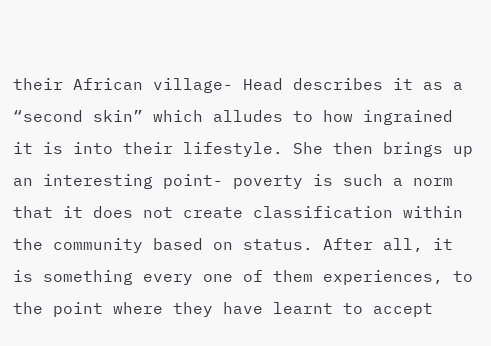their African village- Head describes it as a “second skin” which alludes to how ingrained it is into their lifestyle. She then brings up an interesting point- poverty is such a norm that it does not create classification within the community based on status. After all, it is something every one of them experiences, to the point where they have learnt to accept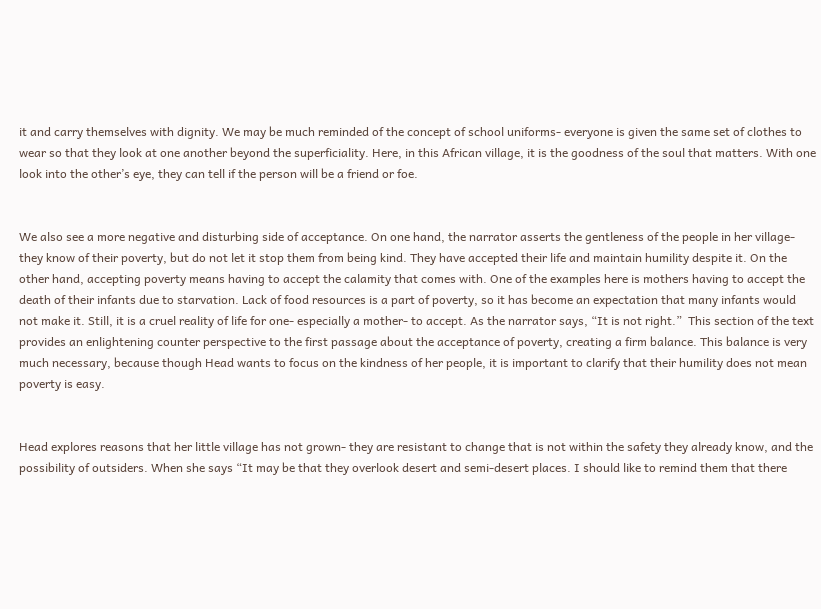it and carry themselves with dignity. We may be much reminded of the concept of school uniforms- everyone is given the same set of clothes to wear so that they look at one another beyond the superficiality. Here, in this African village, it is the goodness of the soul that matters. With one look into the other’s eye, they can tell if the person will be a friend or foe.


We also see a more negative and disturbing side of acceptance. On one hand, the narrator asserts the gentleness of the people in her village- they know of their poverty, but do not let it stop them from being kind. They have accepted their life and maintain humility despite it. On the other hand, accepting poverty means having to accept the calamity that comes with. One of the examples here is mothers having to accept the death of their infants due to starvation. Lack of food resources is a part of poverty, so it has become an expectation that many infants would not make it. Still, it is a cruel reality of life for one- especially a mother- to accept. As the narrator says, “It is not right.”  This section of the text provides an enlightening counter perspective to the first passage about the acceptance of poverty, creating a firm balance. This balance is very much necessary, because though Head wants to focus on the kindness of her people, it is important to clarify that their humility does not mean poverty is easy.


Head explores reasons that her little village has not grown- they are resistant to change that is not within the safety they already know, and the possibility of outsiders. When she says “It may be that they overlook desert and semi-desert places. I should like to remind them that there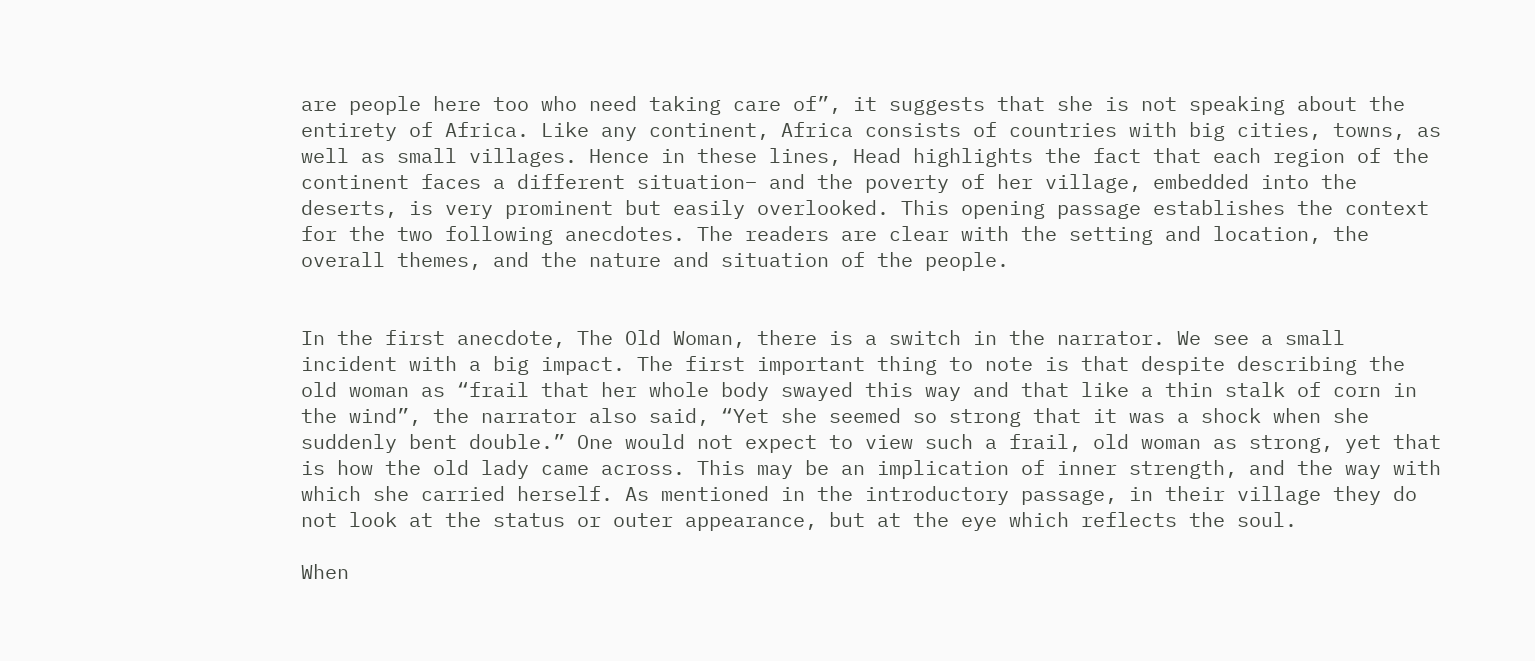are people here too who need taking care of”, it suggests that she is not speaking about the entirety of Africa. Like any continent, Africa consists of countries with big cities, towns, as well as small villages. Hence in these lines, Head highlights the fact that each region of the continent faces a different situation– and the poverty of her village, embedded into the deserts, is very prominent but easily overlooked. This opening passage establishes the context for the two following anecdotes. The readers are clear with the setting and location, the overall themes, and the nature and situation of the people.


In the first anecdote, The Old Woman, there is a switch in the narrator. We see a small incident with a big impact. The first important thing to note is that despite describing the old woman as “frail that her whole body swayed this way and that like a thin stalk of corn in the wind”, the narrator also said, “Yet she seemed so strong that it was a shock when she suddenly bent double.” One would not expect to view such a frail, old woman as strong, yet that is how the old lady came across. This may be an implication of inner strength, and the way with which she carried herself. As mentioned in the introductory passage, in their village they do not look at the status or outer appearance, but at the eye which reflects the soul.

When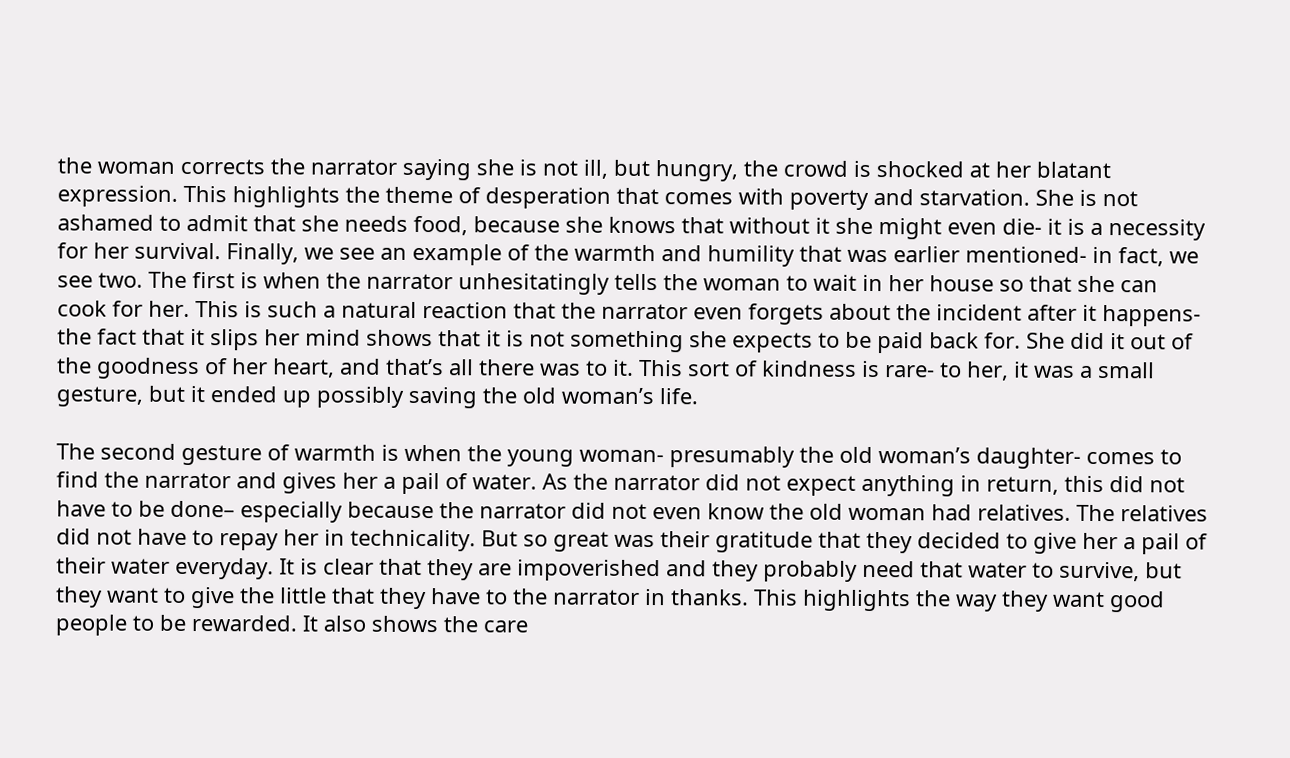the woman corrects the narrator saying she is not ill, but hungry, the crowd is shocked at her blatant expression. This highlights the theme of desperation that comes with poverty and starvation. She is not ashamed to admit that she needs food, because she knows that without it she might even die- it is a necessity for her survival. Finally, we see an example of the warmth and humility that was earlier mentioned- in fact, we see two. The first is when the narrator unhesitatingly tells the woman to wait in her house so that she can cook for her. This is such a natural reaction that the narrator even forgets about the incident after it happens- the fact that it slips her mind shows that it is not something she expects to be paid back for. She did it out of the goodness of her heart, and that’s all there was to it. This sort of kindness is rare- to her, it was a small gesture, but it ended up possibly saving the old woman’s life.

The second gesture of warmth is when the young woman- presumably the old woman’s daughter- comes to find the narrator and gives her a pail of water. As the narrator did not expect anything in return, this did not have to be done– especially because the narrator did not even know the old woman had relatives. The relatives did not have to repay her in technicality. But so great was their gratitude that they decided to give her a pail of their water everyday. It is clear that they are impoverished and they probably need that water to survive, but they want to give the little that they have to the narrator in thanks. This highlights the way they want good people to be rewarded. It also shows the care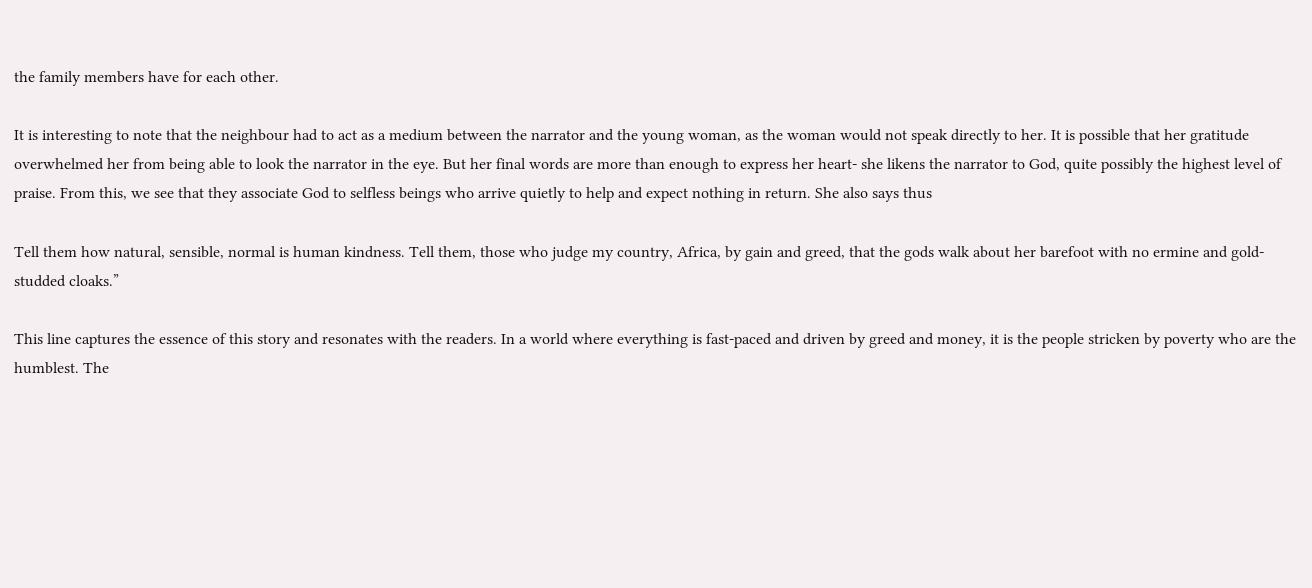the family members have for each other.

It is interesting to note that the neighbour had to act as a medium between the narrator and the young woman, as the woman would not speak directly to her. It is possible that her gratitude overwhelmed her from being able to look the narrator in the eye. But her final words are more than enough to express her heart- she likens the narrator to God, quite possibly the highest level of praise. From this, we see that they associate God to selfless beings who arrive quietly to help and expect nothing in return. She also says thus

Tell them how natural, sensible, normal is human kindness. Tell them, those who judge my country, Africa, by gain and greed, that the gods walk about her barefoot with no ermine and gold-studded cloaks.”

This line captures the essence of this story and resonates with the readers. In a world where everything is fast-paced and driven by greed and money, it is the people stricken by poverty who are the humblest. The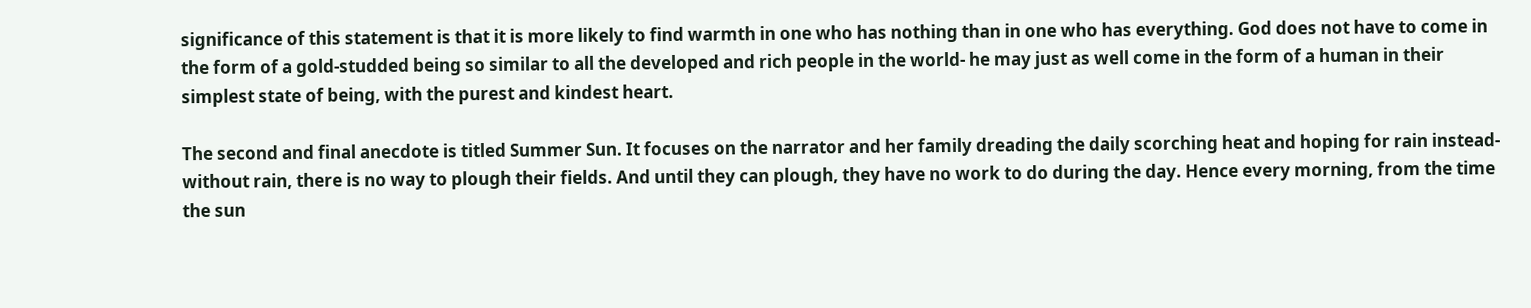significance of this statement is that it is more likely to find warmth in one who has nothing than in one who has everything. God does not have to come in the form of a gold-studded being so similar to all the developed and rich people in the world- he may just as well come in the form of a human in their simplest state of being, with the purest and kindest heart.

The second and final anecdote is titled Summer Sun. It focuses on the narrator and her family dreading the daily scorching heat and hoping for rain instead- without rain, there is no way to plough their fields. And until they can plough, they have no work to do during the day. Hence every morning, from the time the sun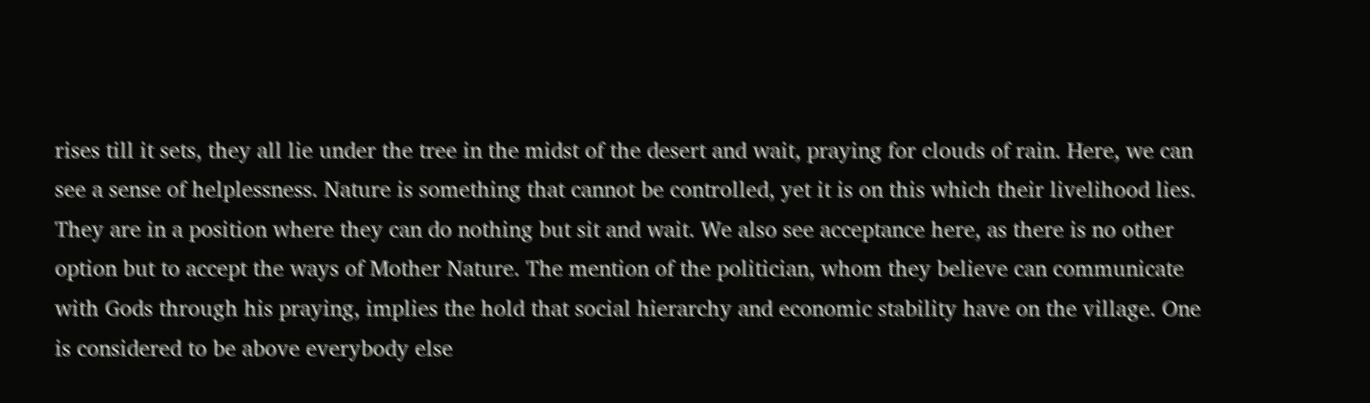rises till it sets, they all lie under the tree in the midst of the desert and wait, praying for clouds of rain. Here, we can see a sense of helplessness. Nature is something that cannot be controlled, yet it is on this which their livelihood lies. They are in a position where they can do nothing but sit and wait. We also see acceptance here, as there is no other option but to accept the ways of Mother Nature. The mention of the politician, whom they believe can communicate with Gods through his praying, implies the hold that social hierarchy and economic stability have on the village. One is considered to be above everybody else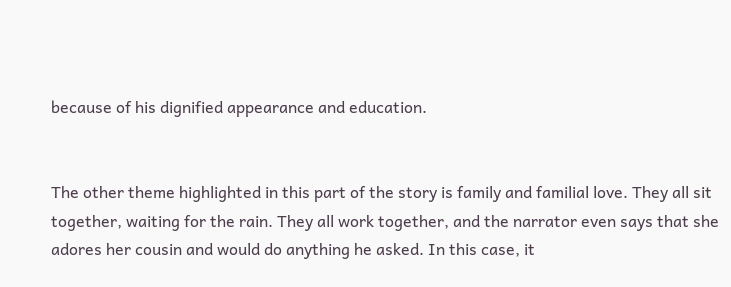because of his dignified appearance and education.


The other theme highlighted in this part of the story is family and familial love. They all sit together, waiting for the rain. They all work together, and the narrator even says that she adores her cousin and would do anything he asked. In this case, it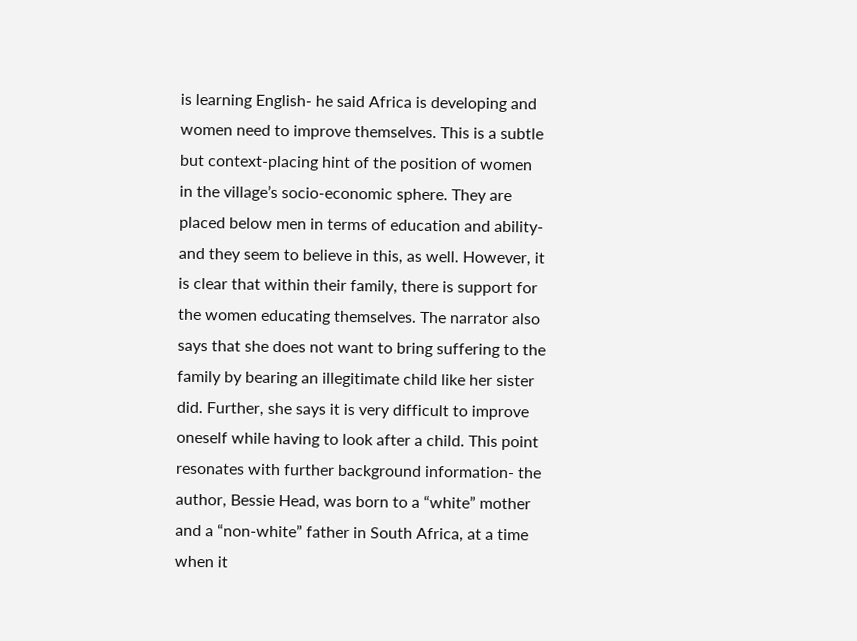is learning English- he said Africa is developing and women need to improve themselves. This is a subtle but context-placing hint of the position of women in the village’s socio-economic sphere. They are placed below men in terms of education and ability- and they seem to believe in this, as well. However, it is clear that within their family, there is support for the women educating themselves. The narrator also says that she does not want to bring suffering to the family by bearing an illegitimate child like her sister did. Further, she says it is very difficult to improve oneself while having to look after a child. This point resonates with further background information- the author, Bessie Head, was born to a “white” mother and a “non-white” father in South Africa, at a time when it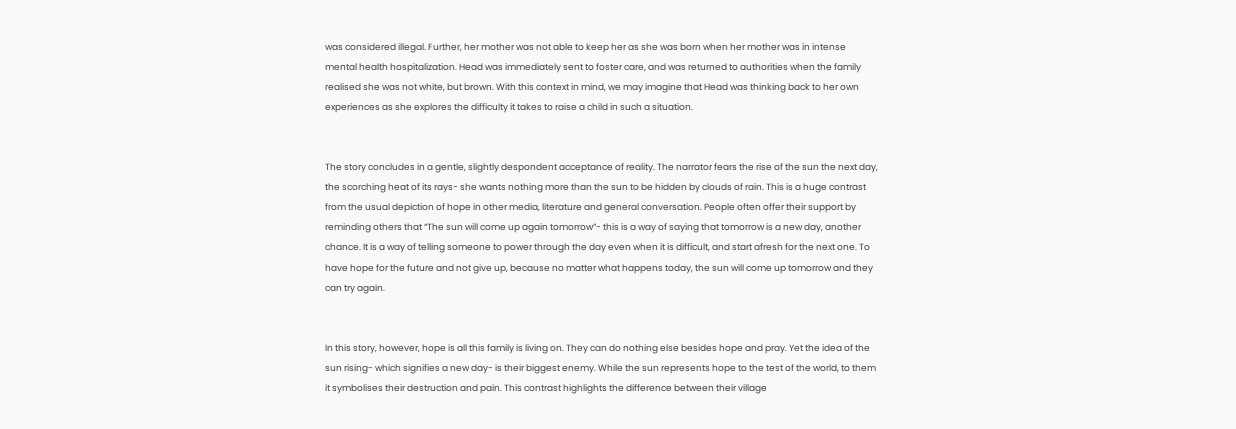was considered illegal. Further, her mother was not able to keep her as she was born when her mother was in intense mental health hospitalization. Head was immediately sent to foster care, and was returned to authorities when the family realised she was not white, but brown. With this context in mind, we may imagine that Head was thinking back to her own experiences as she explores the difficulty it takes to raise a child in such a situation.


The story concludes in a gentle, slightly despondent acceptance of reality. The narrator fears the rise of the sun the next day, the scorching heat of its rays- she wants nothing more than the sun to be hidden by clouds of rain. This is a huge contrast from the usual depiction of hope in other media, literature and general conversation. People often offer their support by reminding others that “The sun will come up again tomorrow”- this is a way of saying that tomorrow is a new day, another chance. It is a way of telling someone to power through the day even when it is difficult, and start afresh for the next one. To have hope for the future and not give up, because no matter what happens today, the sun will come up tomorrow and they can try again.


In this story, however, hope is all this family is living on. They can do nothing else besides hope and pray. Yet the idea of the sun rising- which signifies a new day- is their biggest enemy. While the sun represents hope to the test of the world, to them it symbolises their destruction and pain. This contrast highlights the difference between their village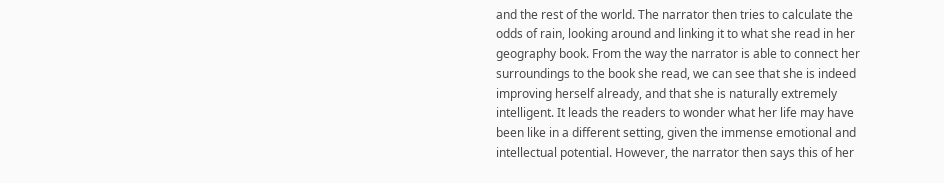and the rest of the world. The narrator then tries to calculate the odds of rain, looking around and linking it to what she read in her geography book. From the way the narrator is able to connect her surroundings to the book she read, we can see that she is indeed improving herself already, and that she is naturally extremely intelligent. It leads the readers to wonder what her life may have been like in a different setting, given the immense emotional and intellectual potential. However, the narrator then says this of her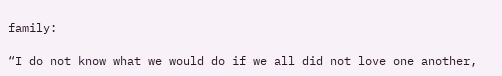family:

“I do not know what we would do if we all did not love one another,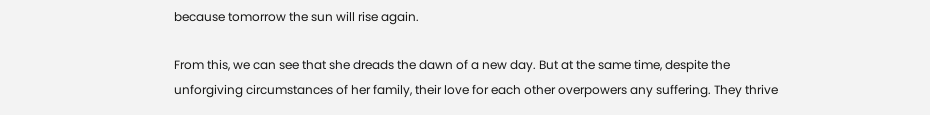because tomorrow the sun will rise again.

From this, we can see that she dreads the dawn of a new day. But at the same time, despite the unforgiving circumstances of her family, their love for each other overpowers any suffering. They thrive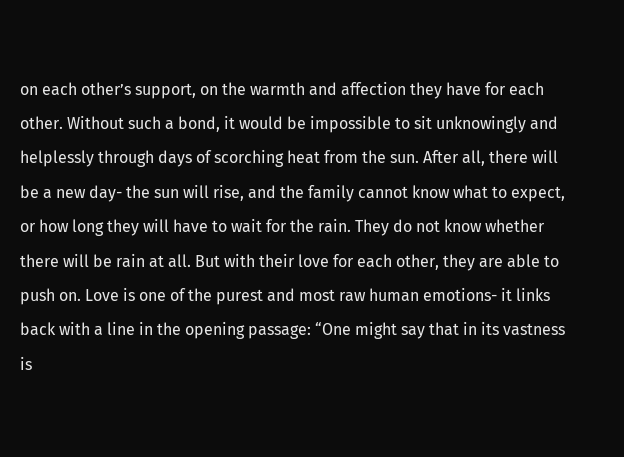on each other’s support, on the warmth and affection they have for each other. Without such a bond, it would be impossible to sit unknowingly and helplessly through days of scorching heat from the sun. After all, there will be a new day- the sun will rise, and the family cannot know what to expect, or how long they will have to wait for the rain. They do not know whether there will be rain at all. But with their love for each other, they are able to push on. Love is one of the purest and most raw human emotions- it links back with a line in the opening passage: “One might say that in its vastness is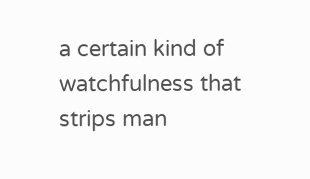a certain kind of watchfulness that strips man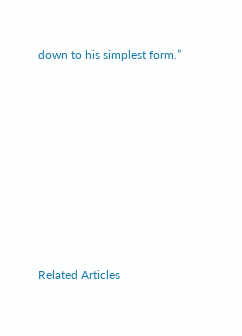down to his simplest form.”










Related Articles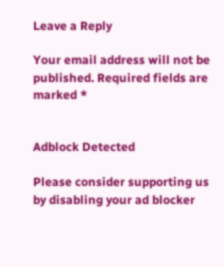Leave a Reply

Your email address will not be published. Required fields are marked *


Adblock Detected

Please consider supporting us by disabling your ad blocker